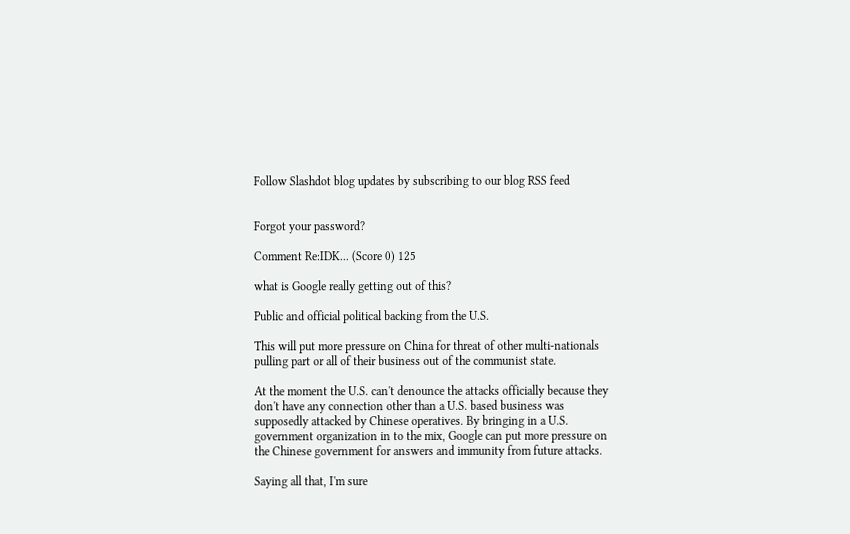Follow Slashdot blog updates by subscribing to our blog RSS feed


Forgot your password?

Comment Re:IDK... (Score 0) 125

what is Google really getting out of this?

Public and official political backing from the U.S.

This will put more pressure on China for threat of other multi-nationals pulling part or all of their business out of the communist state.

At the moment the U.S. can't denounce the attacks officially because they don't have any connection other than a U.S. based business was supposedly attacked by Chinese operatives. By bringing in a U.S. government organization in to the mix, Google can put more pressure on the Chinese government for answers and immunity from future attacks.

Saying all that, I'm sure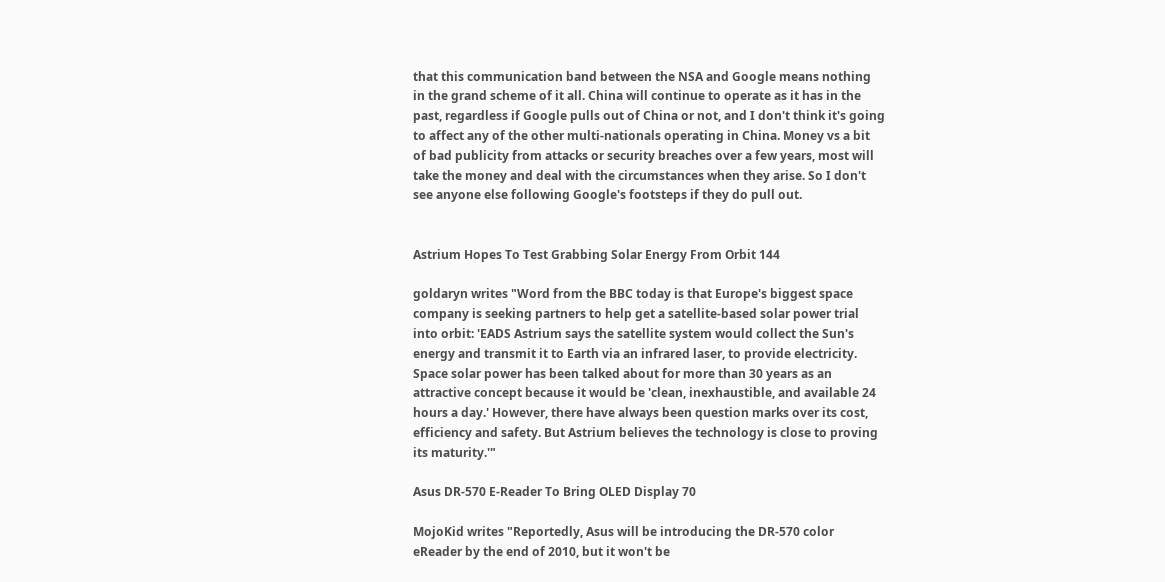that this communication band between the NSA and Google means nothing in the grand scheme of it all. China will continue to operate as it has in the past, regardless if Google pulls out of China or not, and I don't think it's going to affect any of the other multi-nationals operating in China. Money vs a bit of bad publicity from attacks or security breaches over a few years, most will take the money and deal with the circumstances when they arise. So I don't see anyone else following Google's footsteps if they do pull out.


Astrium Hopes To Test Grabbing Solar Energy From Orbit 144

goldaryn writes "Word from the BBC today is that Europe's biggest space company is seeking partners to help get a satellite-based solar power trial into orbit: 'EADS Astrium says the satellite system would collect the Sun's energy and transmit it to Earth via an infrared laser, to provide electricity. Space solar power has been talked about for more than 30 years as an attractive concept because it would be 'clean, inexhaustible, and available 24 hours a day.' However, there have always been question marks over its cost, efficiency and safety. But Astrium believes the technology is close to proving its maturity.'"

Asus DR-570 E-Reader To Bring OLED Display 70

MojoKid writes "Reportedly, Asus will be introducing the DR-570 color eReader by the end of 2010, but it won't be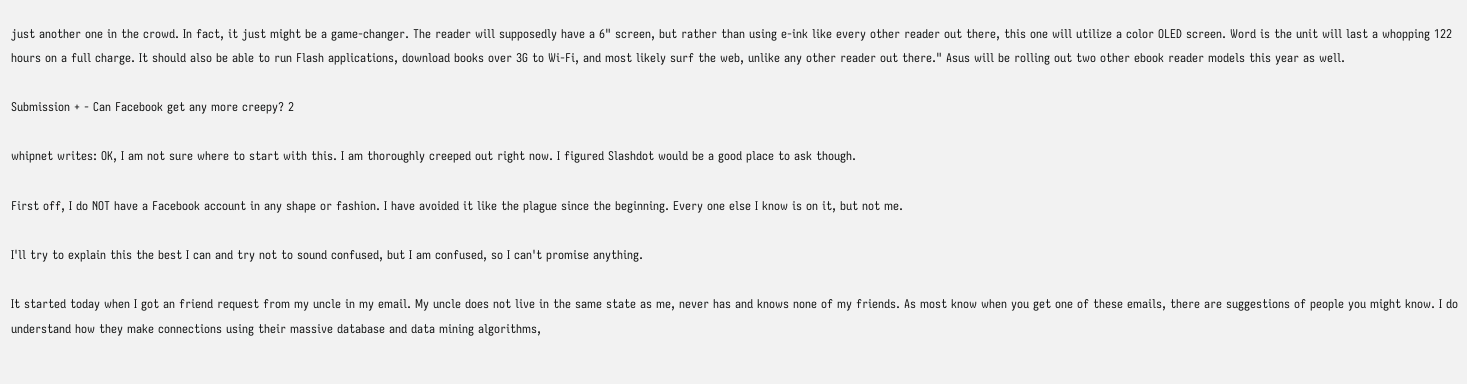just another one in the crowd. In fact, it just might be a game-changer. The reader will supposedly have a 6" screen, but rather than using e-ink like every other reader out there, this one will utilize a color OLED screen. Word is the unit will last a whopping 122 hours on a full charge. It should also be able to run Flash applications, download books over 3G to Wi-Fi, and most likely surf the web, unlike any other reader out there." Asus will be rolling out two other ebook reader models this year as well.

Submission + - Can Facebook get any more creepy? 2

whipnet writes: OK, I am not sure where to start with this. I am thoroughly creeped out right now. I figured Slashdot would be a good place to ask though.

First off, I do NOT have a Facebook account in any shape or fashion. I have avoided it like the plague since the beginning. Every one else I know is on it, but not me.

I'll try to explain this the best I can and try not to sound confused, but I am confused, so I can't promise anything.

It started today when I got an friend request from my uncle in my email. My uncle does not live in the same state as me, never has and knows none of my friends. As most know when you get one of these emails, there are suggestions of people you might know. I do understand how they make connections using their massive database and data mining algorithms,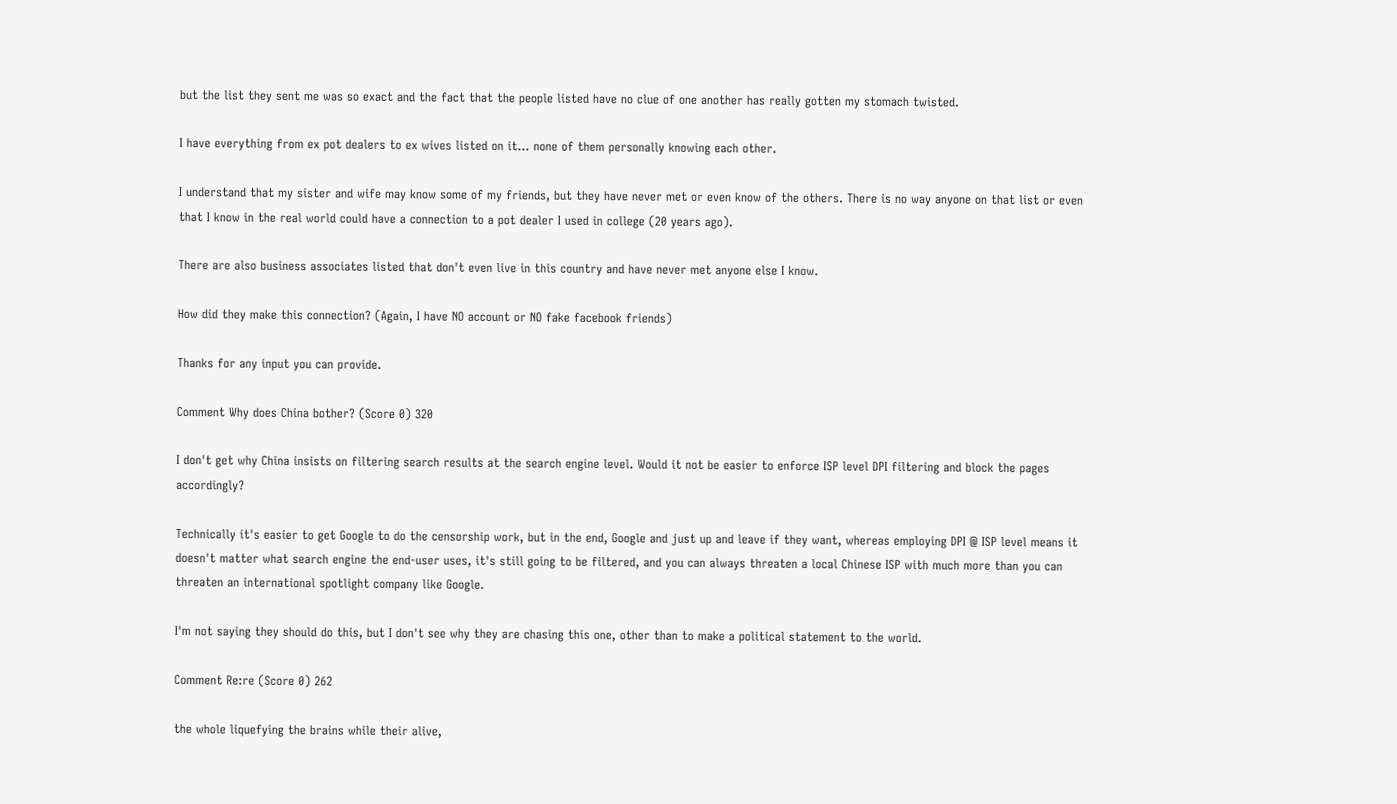but the list they sent me was so exact and the fact that the people listed have no clue of one another has really gotten my stomach twisted.

I have everything from ex pot dealers to ex wives listed on it... none of them personally knowing each other.

I understand that my sister and wife may know some of my friends, but they have never met or even know of the others. There is no way anyone on that list or even that I know in the real world could have a connection to a pot dealer I used in college (20 years ago).

There are also business associates listed that don't even live in this country and have never met anyone else I know.

How did they make this connection? (Again, I have NO account or NO fake facebook friends)

Thanks for any input you can provide.

Comment Why does China bother? (Score 0) 320

I don't get why China insists on filtering search results at the search engine level. Would it not be easier to enforce ISP level DPI filtering and block the pages accordingly?

Technically it's easier to get Google to do the censorship work, but in the end, Google and just up and leave if they want, whereas employing DPI @ ISP level means it doesn't matter what search engine the end-user uses, it's still going to be filtered, and you can always threaten a local Chinese ISP with much more than you can threaten an international spotlight company like Google.

I'm not saying they should do this, but I don't see why they are chasing this one, other than to make a political statement to the world.

Comment Re:re (Score 0) 262

the whole liquefying the brains while their alive,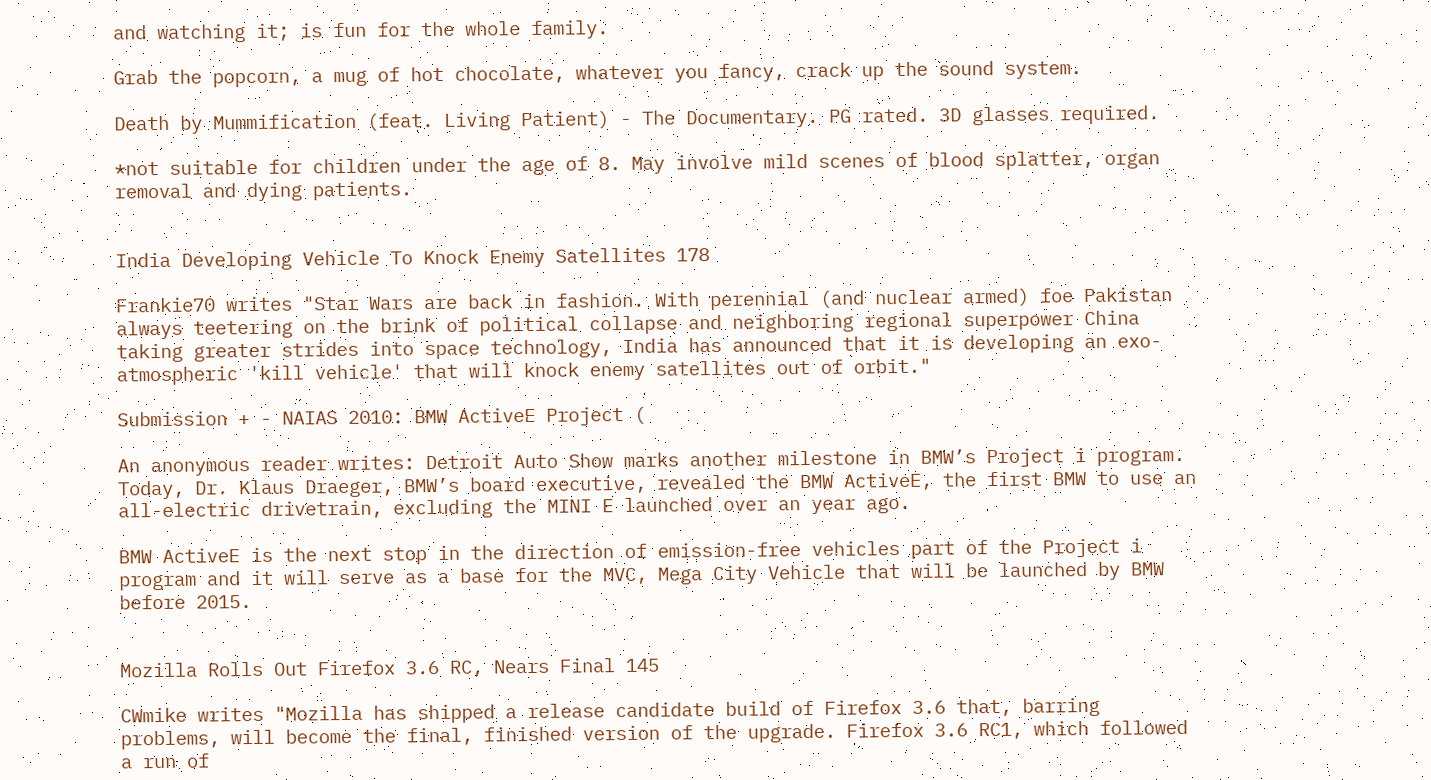and watching it; is fun for the whole family.

Grab the popcorn, a mug of hot chocolate, whatever you fancy, crack up the sound system.

Death by Mummification (feat. Living Patient) - The Documentary. PG rated. 3D glasses required.

*not suitable for children under the age of 8. May involve mild scenes of blood splatter, organ removal and dying patients.


India Developing Vehicle To Knock Enemy Satellites 178

Frankie70 writes "Star Wars are back in fashion. With perennial (and nuclear armed) foe Pakistan always teetering on the brink of political collapse and neighboring regional superpower China taking greater strides into space technology, India has announced that it is developing an exo-atmospheric 'kill vehicle' that will knock enemy satellites out of orbit."

Submission + - NAIAS 2010: BMW ActiveE Project (

An anonymous reader writes: Detroit Auto Show marks another milestone in BMW’s Project i program. Today, Dr. Klaus Draeger, BMW’s board executive, revealed the BMW ActiveE, the first BMW to use an all-electric drivetrain, excluding the MINI E launched over an year ago.

BMW ActiveE is the next stop in the direction of emission-free vehicles part of the Project i program and it will serve as a base for the MVC, Mega City Vehicle that will be launched by BMW before 2015.


Mozilla Rolls Out Firefox 3.6 RC, Nears Final 145

CWmike writes "Mozilla has shipped a release candidate build of Firefox 3.6 that, barring problems, will become the final, finished version of the upgrade. Firefox 3.6 RC1, which followed a run of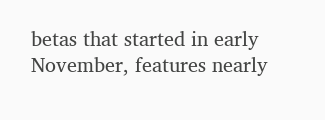betas that started in early November, features nearly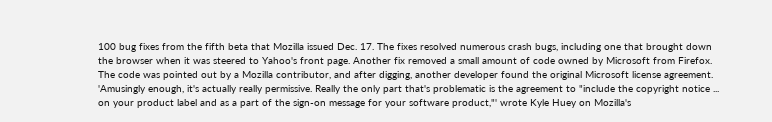100 bug fixes from the fifth beta that Mozilla issued Dec. 17. The fixes resolved numerous crash bugs, including one that brought down the browser when it was steered to Yahoo's front page. Another fix removed a small amount of code owned by Microsoft from Firefox. The code was pointed out by a Mozilla contributor, and after digging, another developer found the original Microsoft license agreement. 'Amusingly enough, it's actually really permissive. Really the only part that's problematic is the agreement to "include the copyright notice ... on your product label and as a part of the sign-on message for your software product,"' wrote Kyle Huey on Mozilla's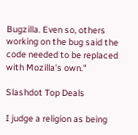Bugzilla. Even so, others working on the bug said the code needed to be replaced with Mozilla's own."

Slashdot Top Deals

I judge a religion as being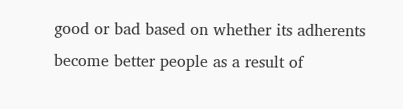good or bad based on whether its adherents become better people as a result of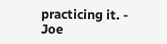practicing it. - Joe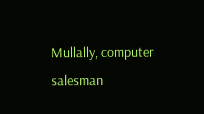Mullally, computer salesman